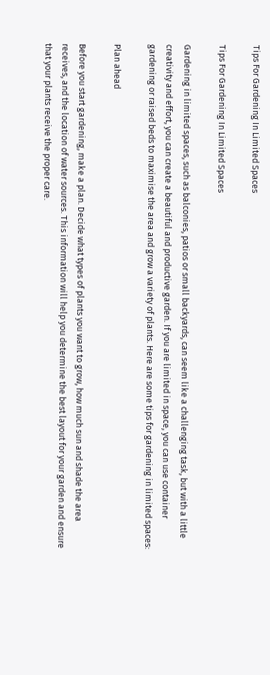Tips For Gardening In Limited Spaces

Tips For Gardening In Limited Spaces

Gardening in limited spaces, such as balconies, patios or small backyards, can seem like a challenging task, but with a little creativity and effort, you can create a beautiful and productive garden. If you are limited in space, you can use container gardening or raised beds to maximise the area and grow a variety of plants. Here are some tips for gardening in limited spaces:

Plan ahead

Before you start gardening, make a plan. Decide what types of plants you want to grow, how much sun and shade the area receives, and the location of water sources. This information will help you determine the best layout for your garden and ensure that your plants receive the proper care.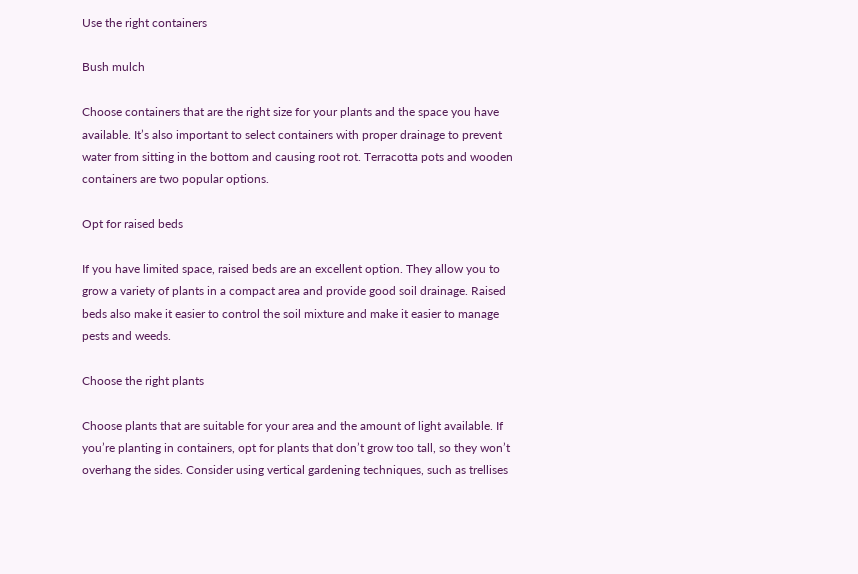Use the right containers

Bush mulch

Choose containers that are the right size for your plants and the space you have available. It’s also important to select containers with proper drainage to prevent water from sitting in the bottom and causing root rot. Terracotta pots and wooden containers are two popular options.

Opt for raised beds

If you have limited space, raised beds are an excellent option. They allow you to grow a variety of plants in a compact area and provide good soil drainage. Raised beds also make it easier to control the soil mixture and make it easier to manage pests and weeds.

Choose the right plants

Choose plants that are suitable for your area and the amount of light available. If you’re planting in containers, opt for plants that don’t grow too tall, so they won’t overhang the sides. Consider using vertical gardening techniques, such as trellises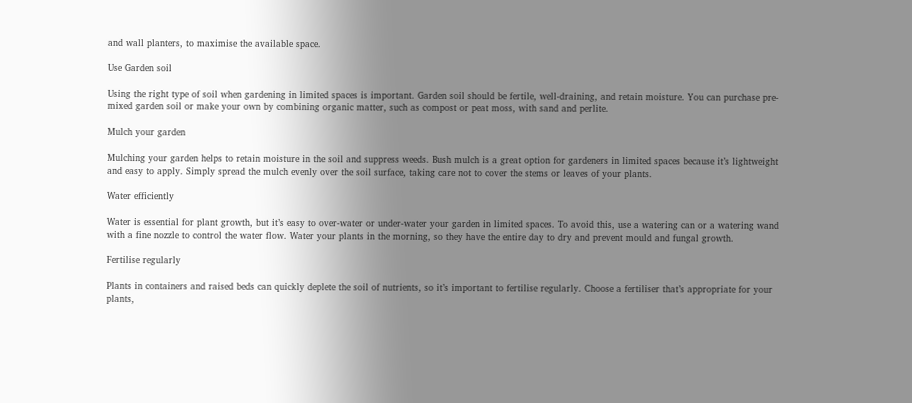and wall planters, to maximise the available space.

Use Garden soil

Using the right type of soil when gardening in limited spaces is important. Garden soil should be fertile, well-draining, and retain moisture. You can purchase pre-mixed garden soil or make your own by combining organic matter, such as compost or peat moss, with sand and perlite.

Mulch your garden

Mulching your garden helps to retain moisture in the soil and suppress weeds. Bush mulch is a great option for gardeners in limited spaces because it’s lightweight and easy to apply. Simply spread the mulch evenly over the soil surface, taking care not to cover the stems or leaves of your plants.

Water efficiently

Water is essential for plant growth, but it’s easy to over-water or under-water your garden in limited spaces. To avoid this, use a watering can or a watering wand with a fine nozzle to control the water flow. Water your plants in the morning, so they have the entire day to dry and prevent mould and fungal growth.

Fertilise regularly

Plants in containers and raised beds can quickly deplete the soil of nutrients, so it’s important to fertilise regularly. Choose a fertiliser that’s appropriate for your plants,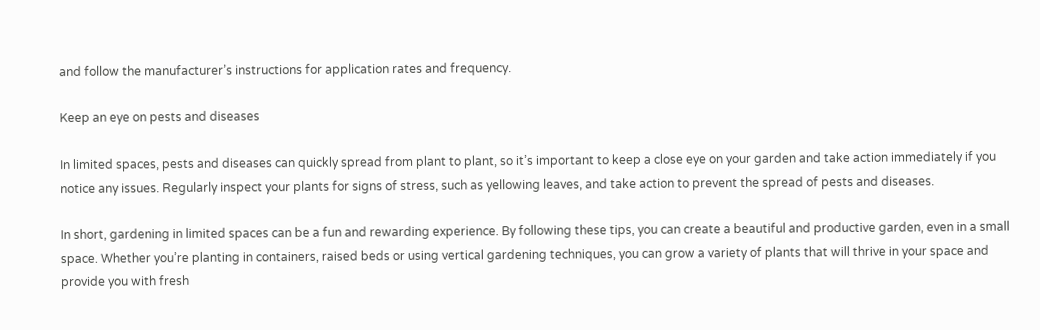and follow the manufacturer’s instructions for application rates and frequency.

Keep an eye on pests and diseases

In limited spaces, pests and diseases can quickly spread from plant to plant, so it’s important to keep a close eye on your garden and take action immediately if you notice any issues. Regularly inspect your plants for signs of stress, such as yellowing leaves, and take action to prevent the spread of pests and diseases.

In short, gardening in limited spaces can be a fun and rewarding experience. By following these tips, you can create a beautiful and productive garden, even in a small space. Whether you’re planting in containers, raised beds or using vertical gardening techniques, you can grow a variety of plants that will thrive in your space and provide you with fresh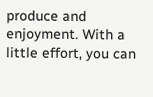produce and enjoyment. With a little effort, you can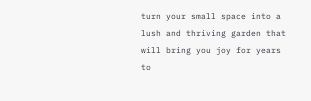turn your small space into a lush and thriving garden that will bring you joy for years to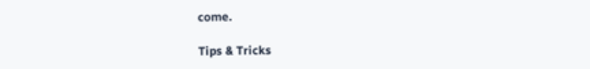come.

Tips & Tricks